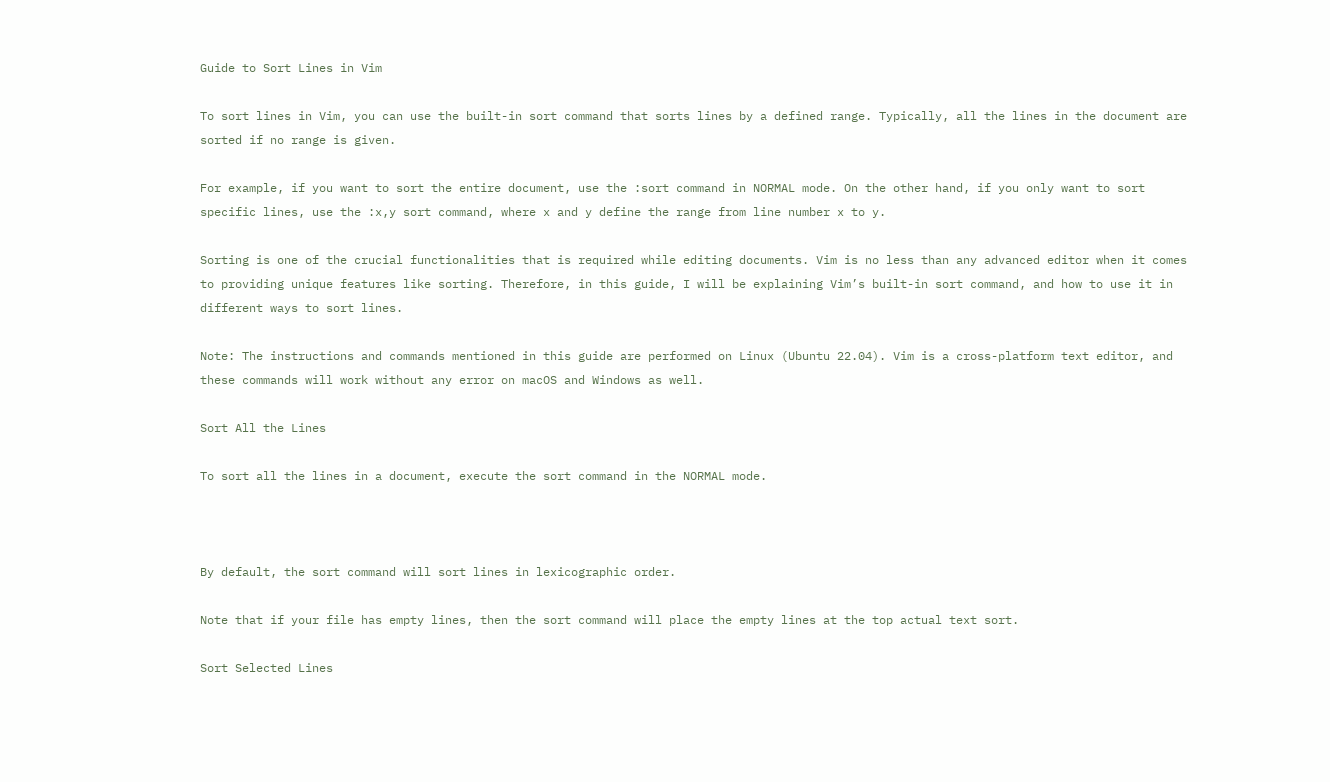Guide to Sort Lines in Vim

To sort lines in Vim, you can use the built-in sort command that sorts lines by a defined range. Typically, all the lines in the document are sorted if no range is given.

For example, if you want to sort the entire document, use the :sort command in NORMAL mode. On the other hand, if you only want to sort specific lines, use the :x,y sort command, where x and y define the range from line number x to y.

Sorting is one of the crucial functionalities that is required while editing documents. Vim is no less than any advanced editor when it comes to providing unique features like sorting. Therefore, in this guide, I will be explaining Vim’s built-in sort command, and how to use it in different ways to sort lines.

Note: The instructions and commands mentioned in this guide are performed on Linux (Ubuntu 22.04). Vim is a cross-platform text editor, and these commands will work without any error on macOS and Windows as well.

Sort All the Lines

To sort all the lines in a document, execute the sort command in the NORMAL mode.



By default, the sort command will sort lines in lexicographic order.

Note that if your file has empty lines, then the sort command will place the empty lines at the top actual text sort.

Sort Selected Lines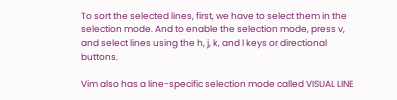To sort the selected lines, first, we have to select them in the selection mode. And to enable the selection mode, press v, and select lines using the h, j, k, and l keys or directional buttons.

Vim also has a line-specific selection mode called VISUAL LINE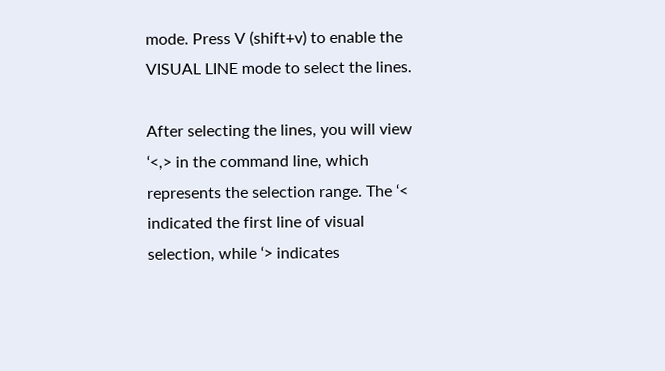mode. Press V (shift+v) to enable the VISUAL LINE mode to select the lines.

After selecting the lines, you will view ‘<,> in the command line, which represents the selection range. The ‘< indicated the first line of visual selection, while ‘> indicates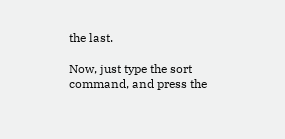the last.

Now, just type the sort command, and press the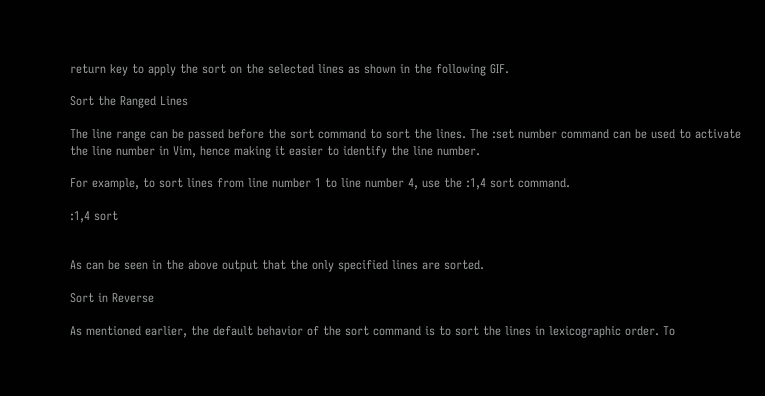return key to apply the sort on the selected lines as shown in the following GIF.

Sort the Ranged Lines

The line range can be passed before the sort command to sort the lines. The :set number command can be used to activate the line number in Vim, hence making it easier to identify the line number.

For example, to sort lines from line number 1 to line number 4, use the :1,4 sort command.

:1,4 sort


As can be seen in the above output that the only specified lines are sorted.

Sort in Reverse

As mentioned earlier, the default behavior of the sort command is to sort the lines in lexicographic order. To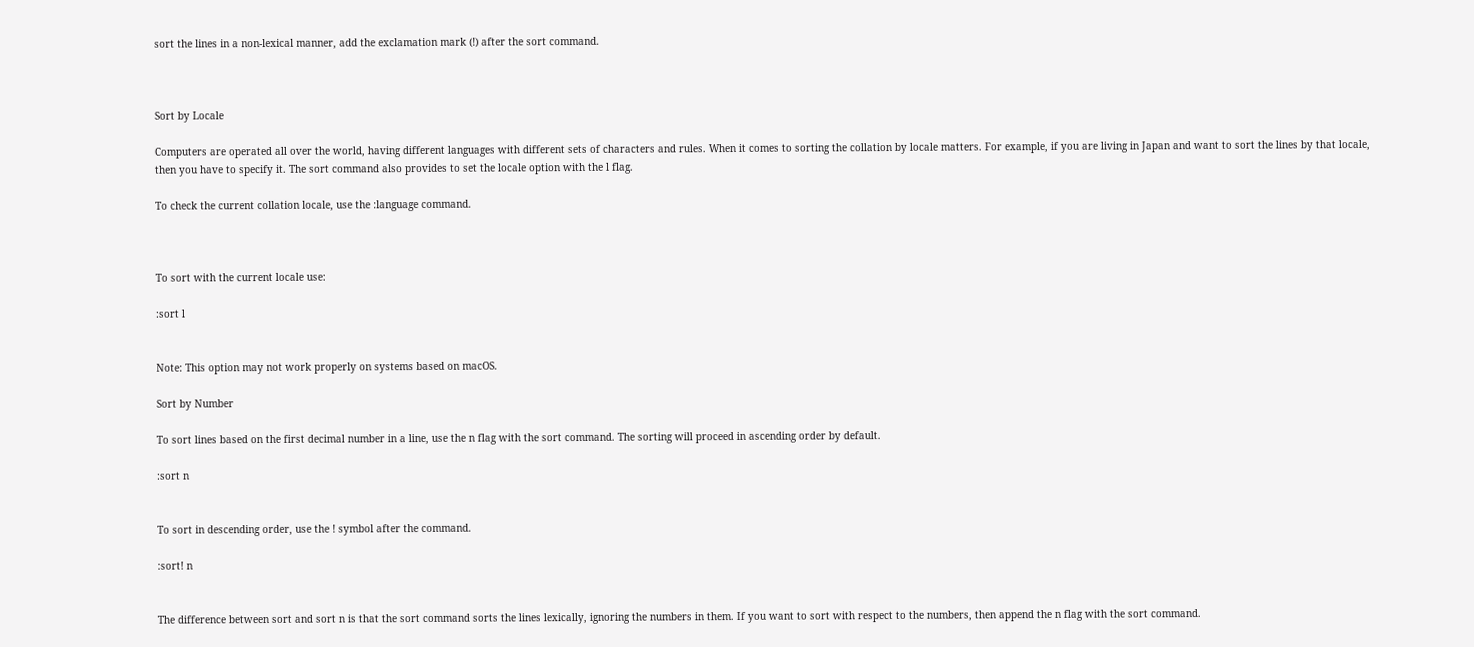sort the lines in a non-lexical manner, add the exclamation mark (!) after the sort command.



Sort by Locale

Computers are operated all over the world, having different languages with different sets of characters and rules. When it comes to sorting the collation by locale matters. For example, if you are living in Japan and want to sort the lines by that locale, then you have to specify it. The sort command also provides to set the locale option with the l flag.

To check the current collation locale, use the :language command.



To sort with the current locale use:

:sort l


Note: This option may not work properly on systems based on macOS.

Sort by Number

To sort lines based on the first decimal number in a line, use the n flag with the sort command. The sorting will proceed in ascending order by default.

:sort n


To sort in descending order, use the ! symbol after the command.

:sort! n


The difference between sort and sort n is that the sort command sorts the lines lexically, ignoring the numbers in them. If you want to sort with respect to the numbers, then append the n flag with the sort command.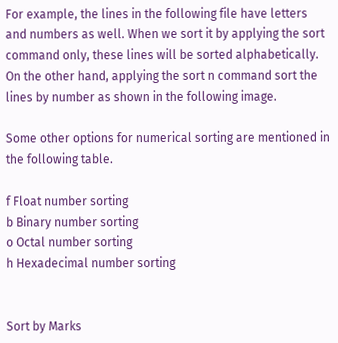For example, the lines in the following file have letters and numbers as well. When we sort it by applying the sort command only, these lines will be sorted alphabetically. On the other hand, applying the sort n command sort the lines by number as shown in the following image.

Some other options for numerical sorting are mentioned in the following table.

f Float number sorting
b Binary number sorting
o Octal number sorting
h Hexadecimal number sorting


Sort by Marks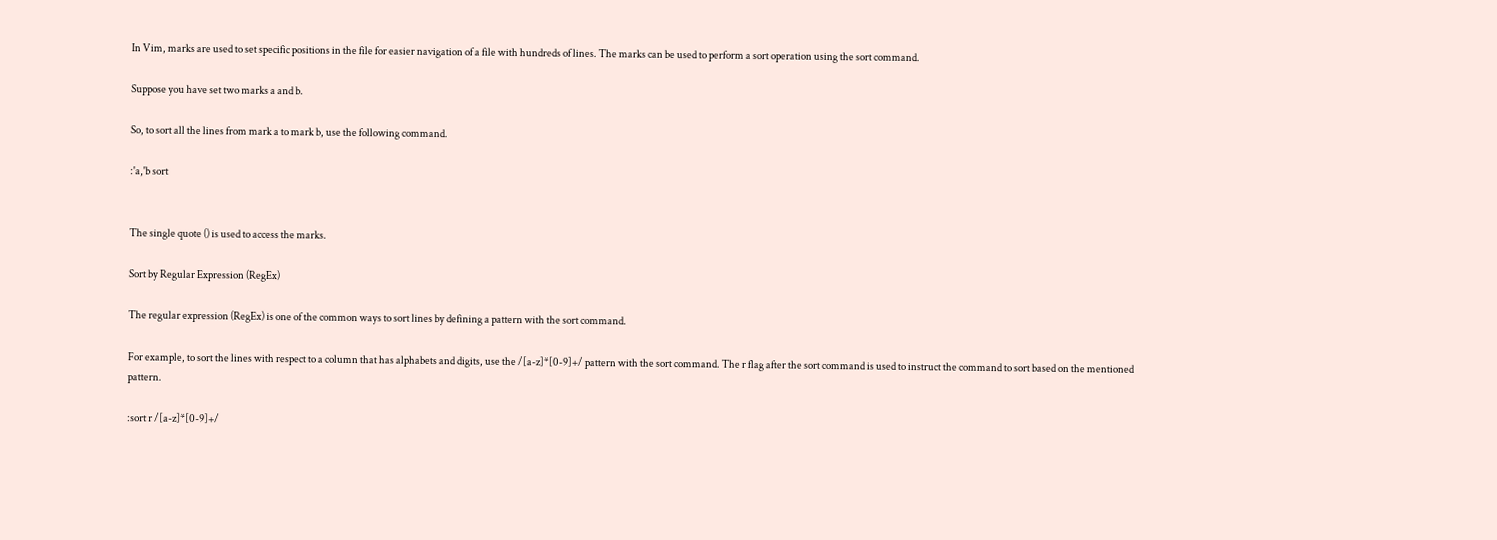In Vim, marks are used to set specific positions in the file for easier navigation of a file with hundreds of lines. The marks can be used to perform a sort operation using the sort command.

Suppose you have set two marks a and b.

So, to sort all the lines from mark a to mark b, use the following command.

:'a,'b sort


The single quote () is used to access the marks.

Sort by Regular Expression (RegEx)

The regular expression (RegEx) is one of the common ways to sort lines by defining a pattern with the sort command.

For example, to sort the lines with respect to a column that has alphabets and digits, use the /[a-z]*[0-9]+/ pattern with the sort command. The r flag after the sort command is used to instruct the command to sort based on the mentioned pattern.

:sort r /[a-z]*[0-9]+/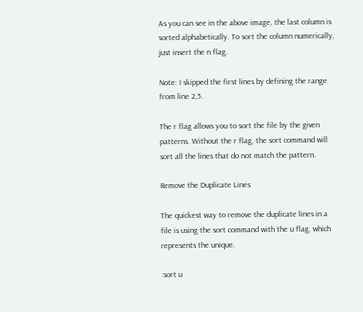As you can see in the above image, the last column is sorted alphabetically. To sort the column numerically, just insert the n flag.

Note: I skipped the first lines by defining the range from line 2,5.

The r flag allows you to sort the file by the given patterns. Without the r flag, the sort command will sort all the lines that do not match the pattern.

Remove the Duplicate Lines

The quickest way to remove the duplicate lines in a file is using the sort command with the u flag, which represents the unique.

:sort u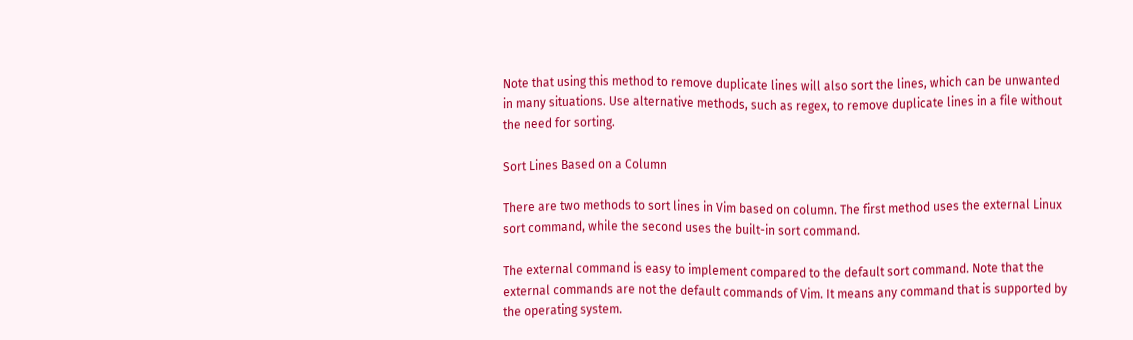Note that using this method to remove duplicate lines will also sort the lines, which can be unwanted in many situations. Use alternative methods, such as regex, to remove duplicate lines in a file without the need for sorting.

Sort Lines Based on a Column

There are two methods to sort lines in Vim based on column. The first method uses the external Linux sort command, while the second uses the built-in sort command.

The external command is easy to implement compared to the default sort command. Note that the external commands are not the default commands of Vim. It means any command that is supported by the operating system.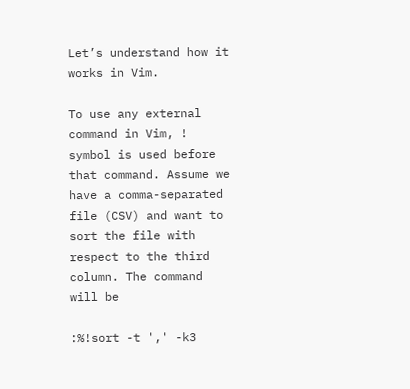Let’s understand how it works in Vim.

To use any external command in Vim, ! symbol is used before that command. Assume we have a comma-separated file (CSV) and want to sort the file with respect to the third column. The command will be

:%!sort -t ',' -k3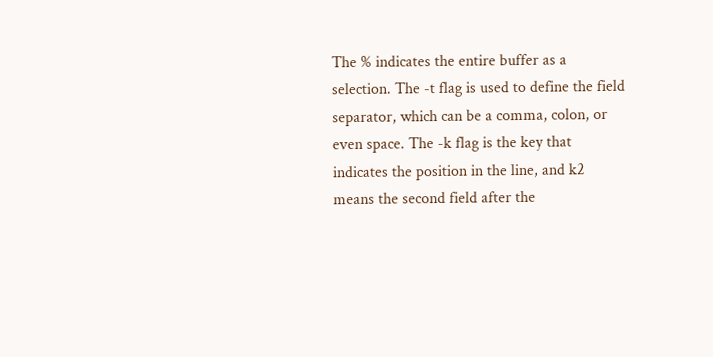The % indicates the entire buffer as a selection. The -t flag is used to define the field separator, which can be a comma, colon, or even space. The -k flag is the key that indicates the position in the line, and k2 means the second field after the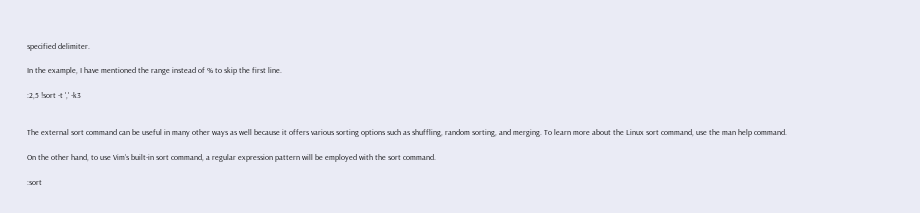specified delimiter.

In the example, I have mentioned the range instead of % to skip the first line.

:2,5 !sort -t ',' -k3


The external sort command can be useful in many other ways as well because it offers various sorting options such as shuffling, random sorting, and merging. To learn more about the Linux sort command, use the man help command.

On the other hand, to use Vim’s built-in sort command, a regular expression pattern will be employed with the sort command.

:sort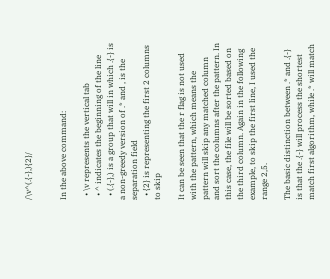/\v^(.{-},){2}/


In the above command:

  • \v represents the vertical tab
  • ^ indicates the beginning of the line
  • (.{-},) is a group that will in which .{-} is a non-greedy version of .* and , is the separation field
  • {2} is representing the first 2 columns to skip

It can be seen that the r flag is not used with the pattern, which means the pattern will skip any matched column and sort the columns after the pattern. In this case, the file will be sorted based on the third column. Again in the following example, to skip the first line, I used the range 2,5.

The basic distinction between .* and .{-} is that the .{-} will process the shortest match first algorithm, while .* will match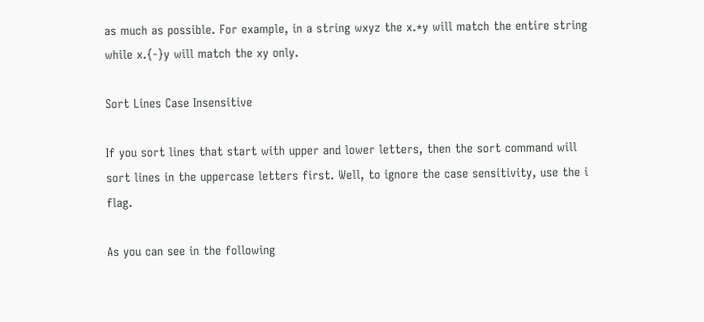as much as possible. For example, in a string wxyz the x.*y will match the entire string while x.{-}y will match the xy only.

Sort Lines Case Insensitive

If you sort lines that start with upper and lower letters, then the sort command will sort lines in the uppercase letters first. Well, to ignore the case sensitivity, use the i flag.

As you can see in the following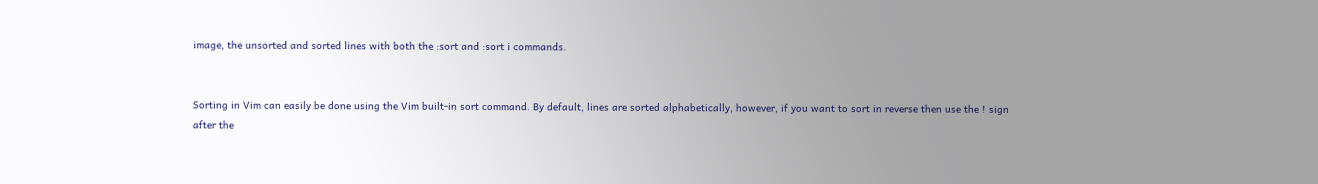image, the unsorted and sorted lines with both the :sort and :sort i commands.


Sorting in Vim can easily be done using the Vim built-in sort command. By default, lines are sorted alphabetically, however, if you want to sort in reverse then use the ! sign after the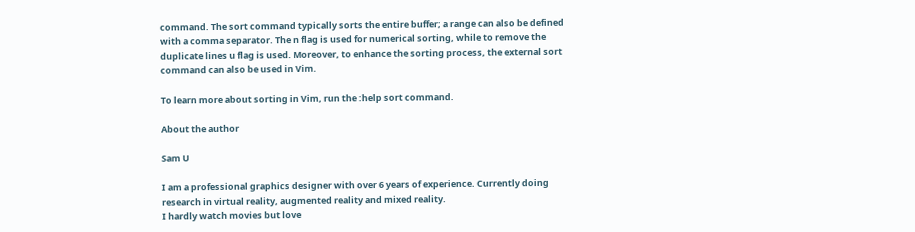command. The sort command typically sorts the entire buffer; a range can also be defined with a comma separator. The n flag is used for numerical sorting, while to remove the duplicate lines u flag is used. Moreover, to enhance the sorting process, the external sort command can also be used in Vim.

To learn more about sorting in Vim, run the :help sort command.

About the author

Sam U

I am a professional graphics designer with over 6 years of experience. Currently doing research in virtual reality, augmented reality and mixed reality.
I hardly watch movies but love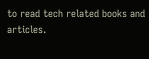to read tech related books and articles.